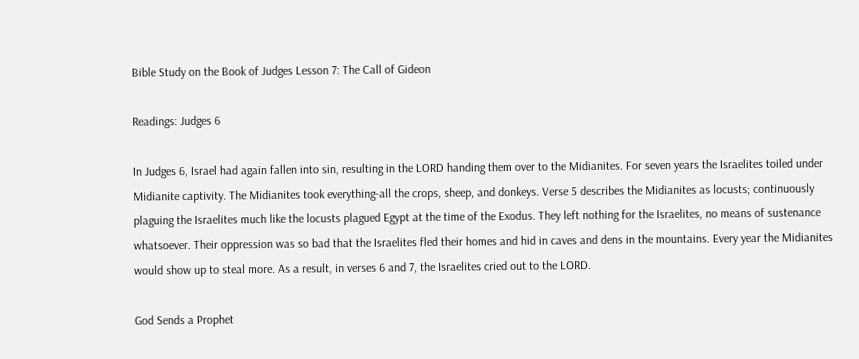Bible Study on the Book of Judges Lesson 7: The Call of Gideon

Readings: Judges 6

In Judges 6, Israel had again fallen into sin, resulting in the LORD handing them over to the Midianites. For seven years the Israelites toiled under Midianite captivity. The Midianites took everything-all the crops, sheep, and donkeys. Verse 5 describes the Midianites as locusts; continuously plaguing the Israelites much like the locusts plagued Egypt at the time of the Exodus. They left nothing for the Israelites, no means of sustenance whatsoever. Their oppression was so bad that the Israelites fled their homes and hid in caves and dens in the mountains. Every year the Midianites would show up to steal more. As a result, in verses 6 and 7, the Israelites cried out to the LORD.

God Sends a Prophet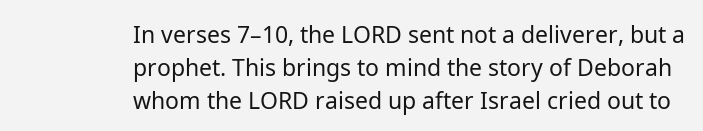In verses 7–10, the LORD sent not a deliverer, but a prophet. This brings to mind the story of Deborah whom the LORD raised up after Israel cried out to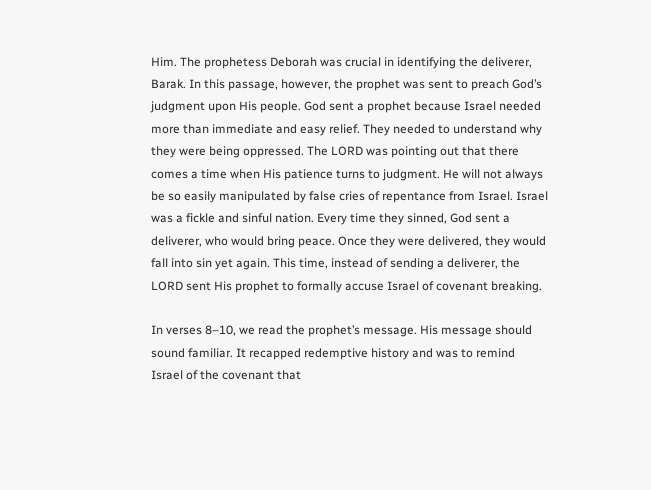Him. The prophetess Deborah was crucial in identifying the deliverer, Barak. In this passage, however, the prophet was sent to preach God’s judgment upon His people. God sent a prophet because Israel needed more than immediate and easy relief. They needed to understand why they were being oppressed. The LORD was pointing out that there comes a time when His patience turns to judgment. He will not always be so easily manipulated by false cries of repentance from Israel. Israel was a fickle and sinful nation. Every time they sinned, God sent a deliverer, who would bring peace. Once they were delivered, they would fall into sin yet again. This time, instead of sending a deliverer, the LORD sent His prophet to formally accuse Israel of covenant breaking.

In verses 8–10, we read the prophet’s message. His message should sound familiar. It recapped redemptive history and was to remind Israel of the covenant that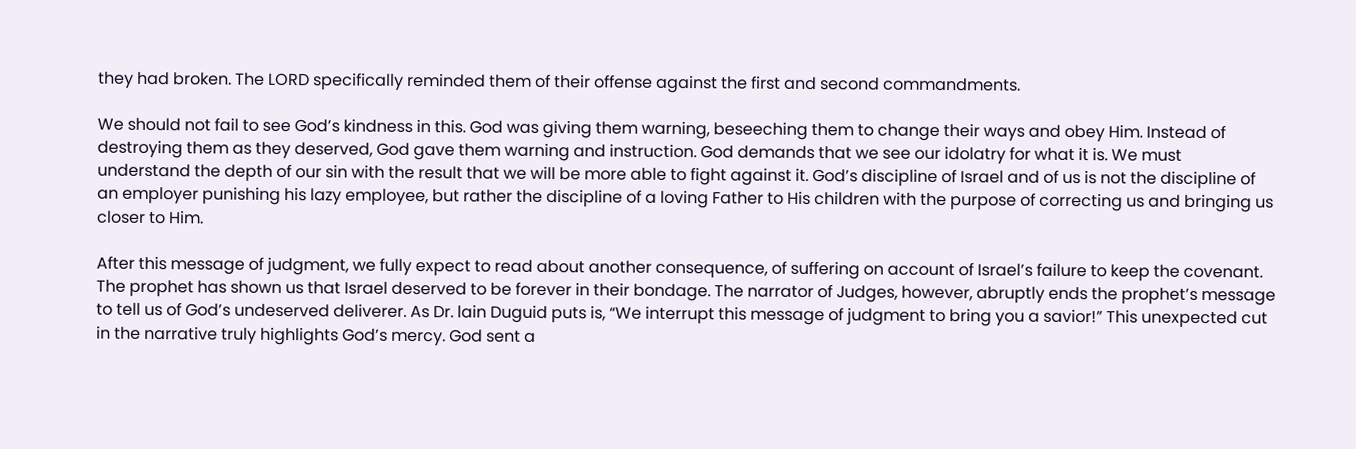they had broken. The LORD specifically reminded them of their offense against the first and second commandments.

We should not fail to see God’s kindness in this. God was giving them warning, beseeching them to change their ways and obey Him. Instead of destroying them as they deserved, God gave them warning and instruction. God demands that we see our idolatry for what it is. We must understand the depth of our sin with the result that we will be more able to fight against it. God’s discipline of Israel and of us is not the discipline of an employer punishing his lazy employee, but rather the discipline of a loving Father to His children with the purpose of correcting us and bringing us closer to Him.

After this message of judgment, we fully expect to read about another consequence, of suffering on account of Israel’s failure to keep the covenant. The prophet has shown us that Israel deserved to be forever in their bondage. The narrator of Judges, however, abruptly ends the prophet’s message to tell us of God’s undeserved deliverer. As Dr. lain Duguid puts is, “We interrupt this message of judgment to bring you a savior!” This unexpected cut in the narrative truly highlights God’s mercy. God sent a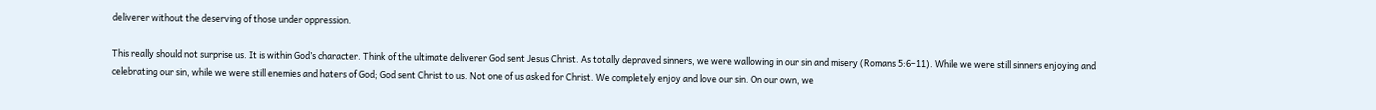deliverer without the deserving of those under oppression.

This really should not surprise us. It is within God’s character. Think of the ultimate deliverer God sent Jesus Christ. As totally depraved sinners, we were wallowing in our sin and misery (Romans 5:6–11). While we were still sinners enjoying and celebrating our sin, while we were still enemies and haters of God; God sent Christ to us. Not one of us asked for Christ. We completely enjoy and love our sin. On our own, we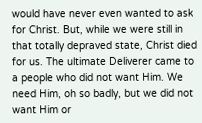would have never even wanted to ask for Christ. But, while we were still in that totally depraved state, Christ died for us. The ultimate Deliverer came to a people who did not want Him. We need Him, oh so badly, but we did not want Him or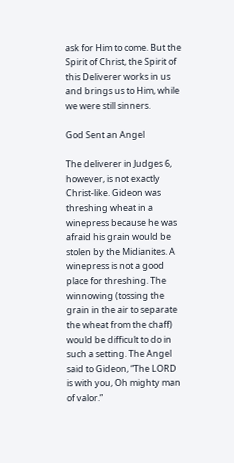ask for Him to come. But the Spirit of Christ, the Spirit of this Deliverer works in us and brings us to Him, while we were still sinners.

God Sent an Angel

The deliverer in Judges 6, however, is not exactly Christ-like. Gideon was threshing wheat in a winepress because he was afraid his grain would be stolen by the Midianites. A winepress is not a good place for threshing. The winnowing (tossing the grain in the air to separate the wheat from the chaff) would be difficult to do in such a setting. The Angel said to Gideon, “The LORD is with you, Oh mighty man of valor.”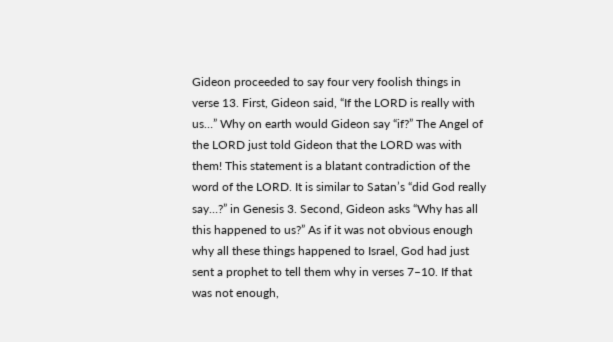Gideon proceeded to say four very foolish things in verse 13. First, Gideon said, “If the LORD is really with us…” Why on earth would Gideon say “if?” The Angel of the LORD just told Gideon that the LORD was with them! This statement is a blatant contradiction of the word of the LORD. It is similar to Satan’s “did God really say…?” in Genesis 3. Second, Gideon asks “Why has all this happened to us?” As if it was not obvious enough why all these things happened to Israel, God had just sent a prophet to tell them why in verses 7–10. If that was not enough,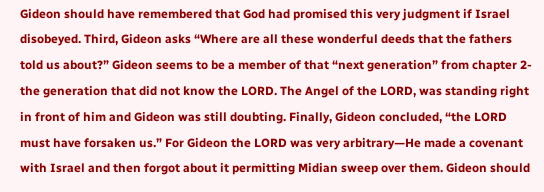Gideon should have remembered that God had promised this very judgment if Israel disobeyed. Third, Gideon asks “Where are all these wonderful deeds that the fathers told us about?” Gideon seems to be a member of that “next generation” from chapter 2-the generation that did not know the LORD. The Angel of the LORD, was standing right in front of him and Gideon was still doubting. Finally, Gideon concluded, “the LORD must have forsaken us.” For Gideon the LORD was very arbitrary—He made a covenant with Israel and then forgot about it permitting Midian sweep over them. Gideon should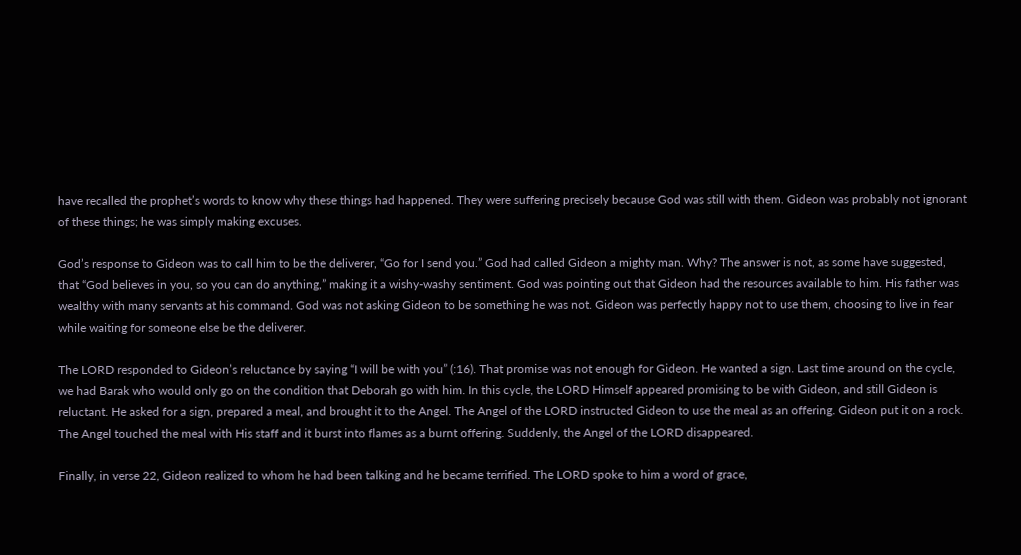have recalled the prophet’s words to know why these things had happened. They were suffering precisely because God was still with them. Gideon was probably not ignorant of these things; he was simply making excuses.

God’s response to Gideon was to call him to be the deliverer, “Go for I send you.” God had called Gideon a mighty man. Why? The answer is not, as some have suggested, that “God believes in you, so you can do anything,” making it a wishy-washy sentiment. God was pointing out that Gideon had the resources available to him. His father was wealthy with many servants at his command. God was not asking Gideon to be something he was not. Gideon was perfectly happy not to use them, choosing to live in fear while waiting for someone else be the deliverer.

The LORD responded to Gideon’s reluctance by saying “I will be with you” (:16). That promise was not enough for Gideon. He wanted a sign. Last time around on the cycle, we had Barak who would only go on the condition that Deborah go with him. In this cycle, the LORD Himself appeared promising to be with Gideon, and still Gideon is reluctant. He asked for a sign, prepared a meal, and brought it to the Angel. The Angel of the LORD instructed Gideon to use the meal as an offering. Gideon put it on a rock. The Angel touched the meal with His staff and it burst into flames as a burnt offering. Suddenly, the Angel of the LORD disappeared.

Finally, in verse 22, Gideon realized to whom he had been talking and he became terrified. The LORD spoke to him a word of grace,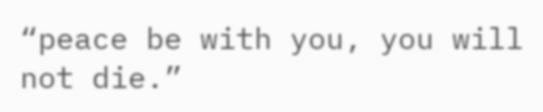“peace be with you, you will not die.”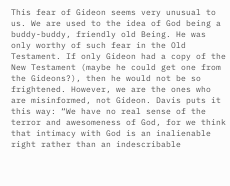This fear of Gideon seems very unusual to us. We are used to the idea of God being a buddy-buddy, friendly old Being. He was only worthy of such fear in the Old Testament. If only Gideon had a copy of the New Testament (maybe he could get one from the Gideons?), then he would not be so frightened. However, we are the ones who are misinformed, not Gideon. Davis puts it this way: “We have no real sense of the terror and awesomeness of God, for we think that intimacy with God is an inalienable right rather than an indescribable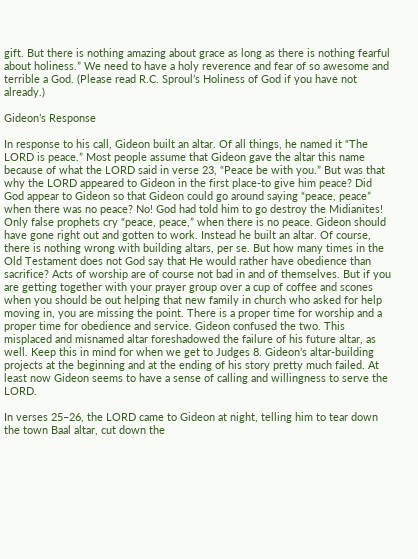gift. But there is nothing amazing about grace as long as there is nothing fearful about holiness.” We need to have a holy reverence and fear of so awesome and terrible a God. (Please read R.C. Sproul’s Holiness of God if you have not already.)

Gideon’s Response

In response to his call, Gideon built an altar. Of all things, he named it “The LORD is peace.” Most people assume that Gideon gave the altar this name because of what the LORD said in verse 23, “Peace be with you.” But was that why the LORD appeared to Gideon in the first place-to give him peace? Did God appear to Gideon so that Gideon could go around saying “peace, peace” when there was no peace? No! God had told him to go destroy the Midianites! Only false prophets cry “peace, peace,” when there is no peace. Gideon should have gone right out and gotten to work. Instead he built an altar. Of course, there is nothing wrong with building altars, per se. But how many times in the Old Testament does not God say that He would rather have obedience than sacrifice? Acts of worship are of course not bad in and of themselves. But if you are getting together with your prayer group over a cup of coffee and scones when you should be out helping that new family in church who asked for help moving in, you are missing the point. There is a proper time for worship and a proper time for obedience and service. Gideon confused the two. This misplaced and misnamed altar foreshadowed the failure of his future altar, as well. Keep this in mind for when we get to Judges 8. Gideon’s altar-building projects at the beginning and at the ending of his story pretty much failed. At least now Gideon seems to have a sense of calling and willingness to serve the LORD.

In verses 25–26, the LORD came to Gideon at night, telling him to tear down the town Baal altar, cut down the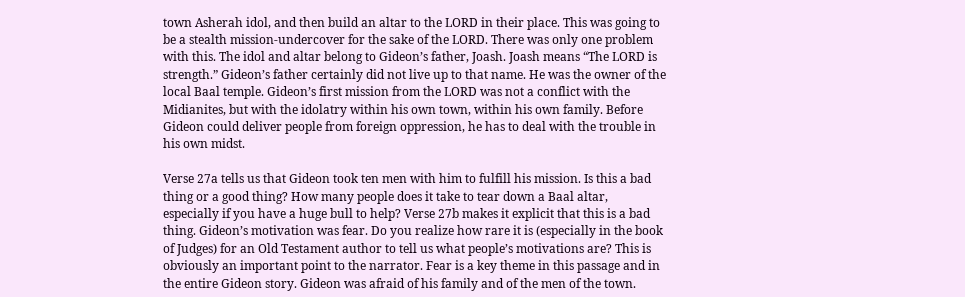town Asherah idol, and then build an altar to the LORD in their place. This was going to be a stealth mission-undercover for the sake of the LORD. There was only one problem with this. The idol and altar belong to Gideon’s father, Joash. Joash means “The LORD is strength.” Gideon’s father certainly did not live up to that name. He was the owner of the local Baal temple. Gideon’s first mission from the LORD was not a conflict with the Midianites, but with the idolatry within his own town, within his own family. Before Gideon could deliver people from foreign oppression, he has to deal with the trouble in his own midst.

Verse 27a tells us that Gideon took ten men with him to fulfill his mission. Is this a bad thing or a good thing? How many people does it take to tear down a Baal altar, especially if you have a huge bull to help? Verse 27b makes it explicit that this is a bad thing. Gideon’s motivation was fear. Do you realize how rare it is (especially in the book of Judges) for an Old Testament author to tell us what people’s motivations are? This is obviously an important point to the narrator. Fear is a key theme in this passage and in the entire Gideon story. Gideon was afraid of his family and of the men of the town.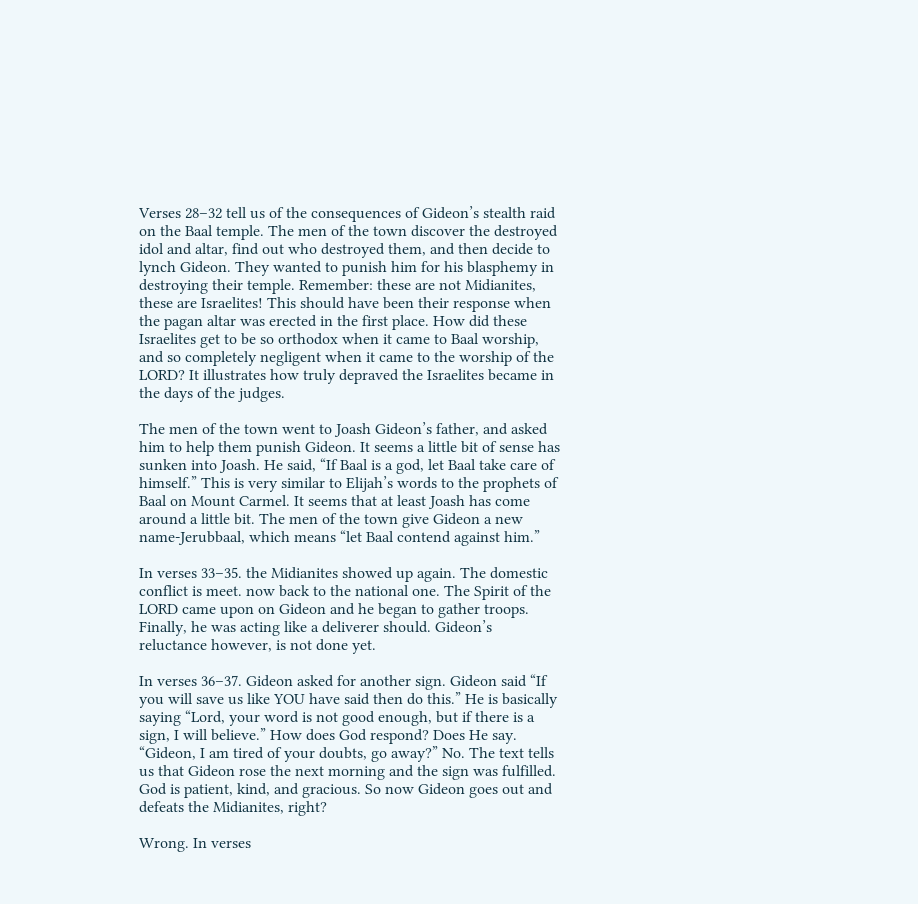Verses 28–32 tell us of the consequences of Gideon’s stealth raid on the Baal temple. The men of the town discover the destroyed idol and altar, find out who destroyed them, and then decide to lynch Gideon. They wanted to punish him for his blasphemy in destroying their temple. Remember: these are not Midianites, these are Israelites! This should have been their response when the pagan altar was erected in the first place. How did these Israelites get to be so orthodox when it came to Baal worship, and so completely negligent when it came to the worship of the LORD? It illustrates how truly depraved the Israelites became in the days of the judges.

The men of the town went to Joash Gideon’s father, and asked him to help them punish Gideon. It seems a little bit of sense has sunken into Joash. He said, “If Baal is a god, let Baal take care of himself.” This is very similar to Elijah’s words to the prophets of Baal on Mount Carmel. It seems that at least Joash has come around a little bit. The men of the town give Gideon a new name-Jerubbaal, which means “let Baal contend against him.”

In verses 33–35. the Midianites showed up again. The domestic conflict is meet. now back to the national one. The Spirit of the LORD came upon on Gideon and he began to gather troops. Finally, he was acting like a deliverer should. Gideon’s reluctance however, is not done yet.

In verses 36–37. Gideon asked for another sign. Gideon said “If you will save us like YOU have said then do this.” He is basically saying “Lord, your word is not good enough, but if there is a sign, I will believe.” How does God respond? Does He say. “Gideon, I am tired of your doubts, go away?” No. The text tells us that Gideon rose the next morning and the sign was fulfilled. God is patient, kind, and gracious. So now Gideon goes out and defeats the Midianites, right?

Wrong. In verses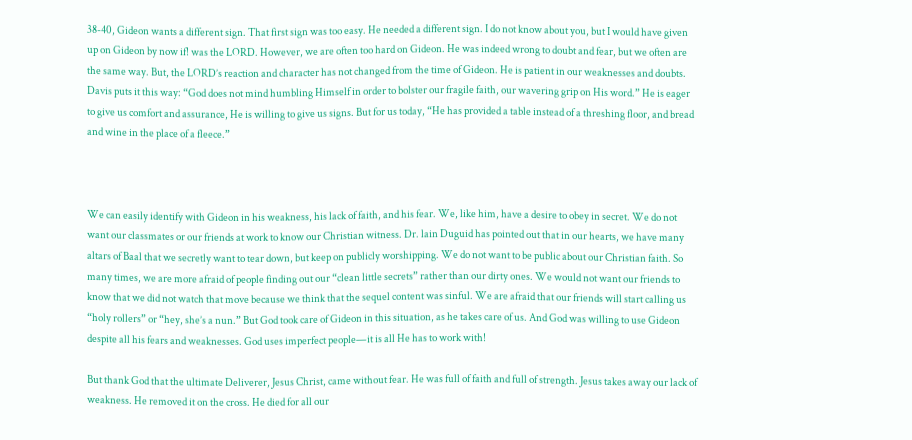38-40, Gideon wants a different sign. That first sign was too easy. He needed a different sign. I do not know about you, but I would have given up on Gideon by now if! was the LORD. However, we are often too hard on Gideon. He was indeed wrong to doubt and fear, but we often are the same way. But, the LORD’s reaction and character has not changed from the time of Gideon. He is patient in our weaknesses and doubts. Davis puts it this way: “God does not mind humbling Himself in order to bolster our fragile faith, our wavering grip on His word.” He is eager to give us comfort and assurance, He is willing to give us signs. But for us today, “He has provided a table instead of a threshing floor, and bread and wine in the place of a fleece.”



We can easily identify with Gideon in his weakness, his lack of faith, and his fear. We, like him, have a desire to obey in secret. We do not want our classmates or our friends at work to know our Christian witness. Dr. lain Duguid has pointed out that in our hearts, we have many altars of Baal that we secretly want to tear down, but keep on publicly worshipping. We do not want to be public about our Christian faith. So many times, we are more afraid of people finding out our “clean little secrets” rather than our dirty ones. We would not want our friends to know that we did not watch that move because we think that the sequel content was sinful. We are afraid that our friends will start calling us “holy rollers” or “hey, she’s a nun.” But God took care of Gideon in this situation, as he takes care of us. And God was willing to use Gideon despite all his fears and weaknesses. God uses imperfect people—it is all He has to work with!

But thank God that the ultimate Deliverer, Jesus Christ, came without fear. He was full of faith and full of strength. Jesus takes away our lack of weakness. He removed it on the cross. He died for all our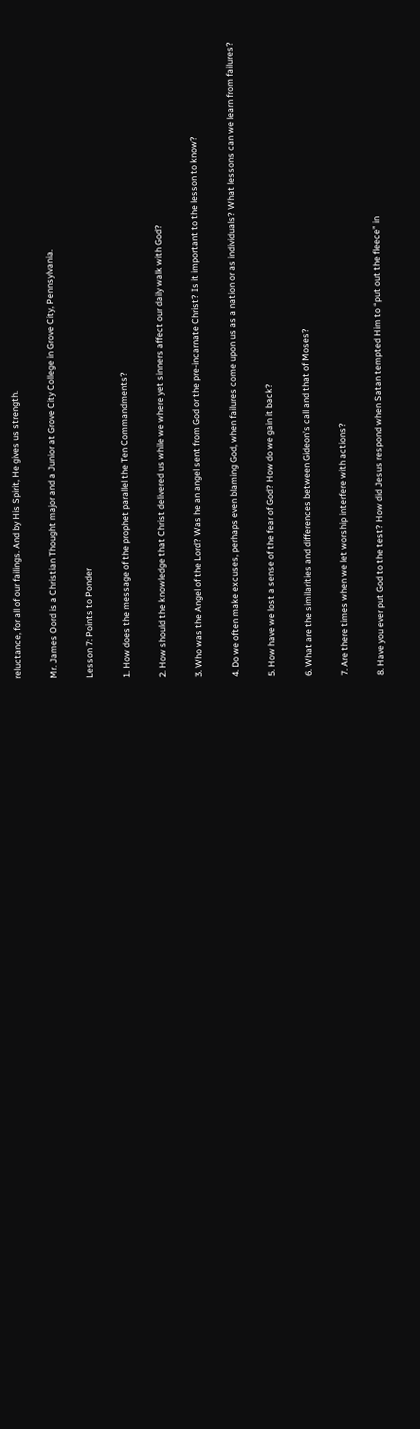reluctance, for all of our failings. And by His Spirit, He gives us strength.

Mr. James Oord is a Christian Thought major and a Junior at Grove City College in Grove City, Pennsylvania.

Lesson 7: Points to Ponder

1. How does the message of the prophet parallel the Ten Commandments?

2. How should the knowledge that Christ delivered us while we where yet sinners affect our daily walk with God?

3. Who was the Angel of the Lord? Was he an angel sent from God or the pre-incarnate Christ? Is it important to the lesson to know?

4. Do we often make excuses, perhaps even blaming God, when failures come upon us as a nation or as individuals? What lessons can we learn from failures?

5. How have we lost a sense of the fear of God? How do we gain it back?

6. What are the similarities and differences between Gideon’s call and that of Moses?

7. Are there times when we let worship interfere with actions?

8. Have you ever put God to the test? How did Jesus respond when Satan tempted Him to “put out the fleece” in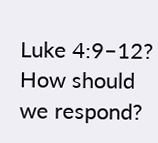Luke 4:9–12? How should we respond?